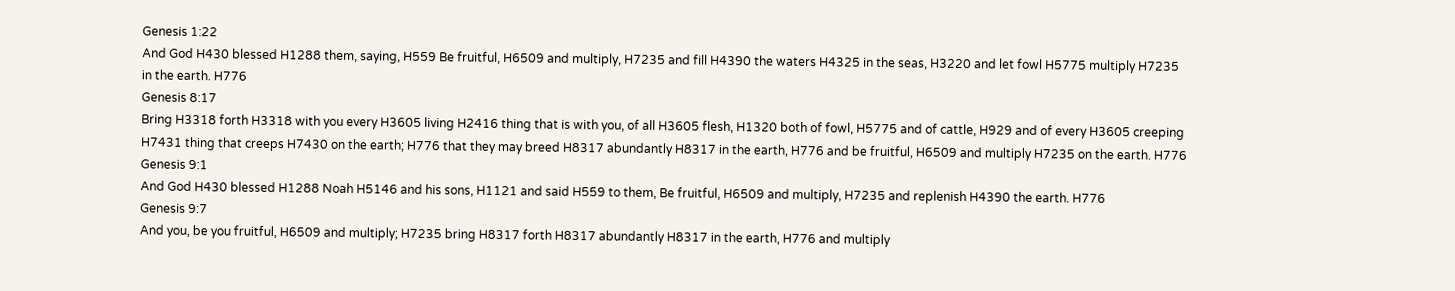Genesis 1:22
And God H430 blessed H1288 them, saying, H559 Be fruitful, H6509 and multiply, H7235 and fill H4390 the waters H4325 in the seas, H3220 and let fowl H5775 multiply H7235 in the earth. H776
Genesis 8:17
Bring H3318 forth H3318 with you every H3605 living H2416 thing that is with you, of all H3605 flesh, H1320 both of fowl, H5775 and of cattle, H929 and of every H3605 creeping H7431 thing that creeps H7430 on the earth; H776 that they may breed H8317 abundantly H8317 in the earth, H776 and be fruitful, H6509 and multiply H7235 on the earth. H776
Genesis 9:1
And God H430 blessed H1288 Noah H5146 and his sons, H1121 and said H559 to them, Be fruitful, H6509 and multiply, H7235 and replenish H4390 the earth. H776
Genesis 9:7
And you, be you fruitful, H6509 and multiply; H7235 bring H8317 forth H8317 abundantly H8317 in the earth, H776 and multiply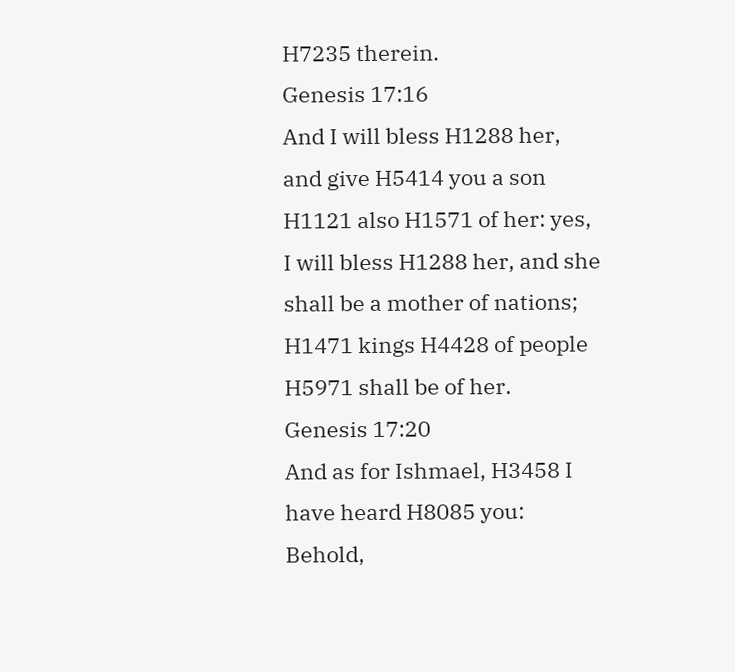H7235 therein.
Genesis 17:16
And I will bless H1288 her, and give H5414 you a son H1121 also H1571 of her: yes, I will bless H1288 her, and she shall be a mother of nations; H1471 kings H4428 of people H5971 shall be of her.
Genesis 17:20
And as for Ishmael, H3458 I have heard H8085 you: Behold,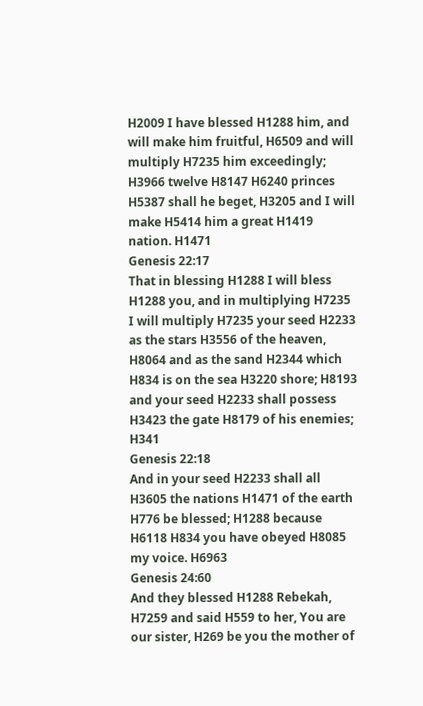H2009 I have blessed H1288 him, and will make him fruitful, H6509 and will multiply H7235 him exceedingly; H3966 twelve H8147 H6240 princes H5387 shall he beget, H3205 and I will make H5414 him a great H1419 nation. H1471
Genesis 22:17
That in blessing H1288 I will bless H1288 you, and in multiplying H7235 I will multiply H7235 your seed H2233 as the stars H3556 of the heaven, H8064 and as the sand H2344 which H834 is on the sea H3220 shore; H8193 and your seed H2233 shall possess H3423 the gate H8179 of his enemies; H341
Genesis 22:18
And in your seed H2233 shall all H3605 the nations H1471 of the earth H776 be blessed; H1288 because H6118 H834 you have obeyed H8085 my voice. H6963
Genesis 24:60
And they blessed H1288 Rebekah, H7259 and said H559 to her, You are our sister, H269 be you the mother of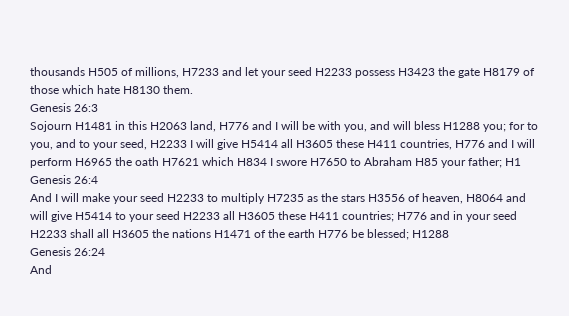thousands H505 of millions, H7233 and let your seed H2233 possess H3423 the gate H8179 of those which hate H8130 them.
Genesis 26:3
Sojourn H1481 in this H2063 land, H776 and I will be with you, and will bless H1288 you; for to you, and to your seed, H2233 I will give H5414 all H3605 these H411 countries, H776 and I will perform H6965 the oath H7621 which H834 I swore H7650 to Abraham H85 your father; H1
Genesis 26:4
And I will make your seed H2233 to multiply H7235 as the stars H3556 of heaven, H8064 and will give H5414 to your seed H2233 all H3605 these H411 countries; H776 and in your seed H2233 shall all H3605 the nations H1471 of the earth H776 be blessed; H1288
Genesis 26:24
And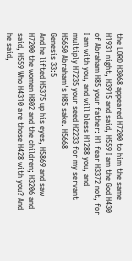the LORD H3068 appeared H7200 to him the same H1931 night, H3915 and said, H559 I am the God H430 of Abraham H85 your father: H1 fear H3372 not, for I am with you, and will bless H1288 you, and multiply H7235 your seed H2233 for my servant H5650 Abraham's H85 sake. H5668
Genesis 33:5
And he lifted H5375 up his eyes, H5869 and saw H7200 the women H802 and the children; H3206 and said, H559 Who H4310 are those H428 with you? And he said,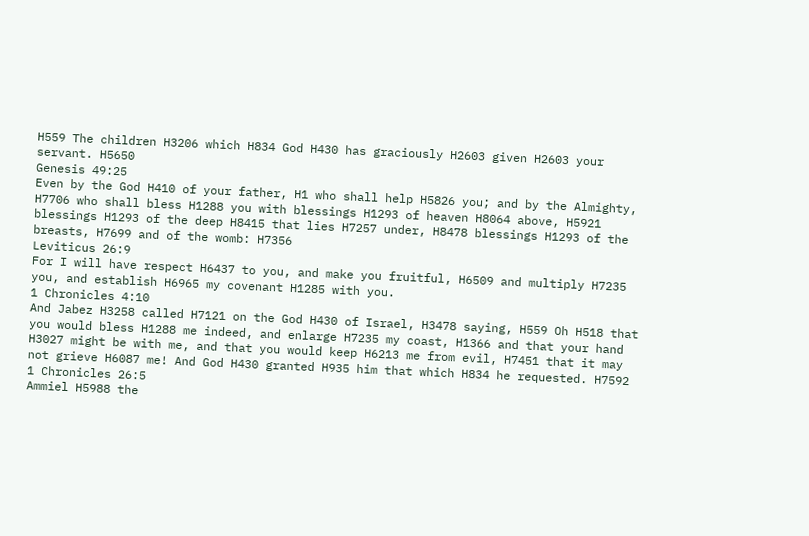H559 The children H3206 which H834 God H430 has graciously H2603 given H2603 your servant. H5650
Genesis 49:25
Even by the God H410 of your father, H1 who shall help H5826 you; and by the Almighty, H7706 who shall bless H1288 you with blessings H1293 of heaven H8064 above, H5921 blessings H1293 of the deep H8415 that lies H7257 under, H8478 blessings H1293 of the breasts, H7699 and of the womb: H7356
Leviticus 26:9
For I will have respect H6437 to you, and make you fruitful, H6509 and multiply H7235 you, and establish H6965 my covenant H1285 with you.
1 Chronicles 4:10
And Jabez H3258 called H7121 on the God H430 of Israel, H3478 saying, H559 Oh H518 that you would bless H1288 me indeed, and enlarge H7235 my coast, H1366 and that your hand H3027 might be with me, and that you would keep H6213 me from evil, H7451 that it may not grieve H6087 me! And God H430 granted H935 him that which H834 he requested. H7592
1 Chronicles 26:5
Ammiel H5988 the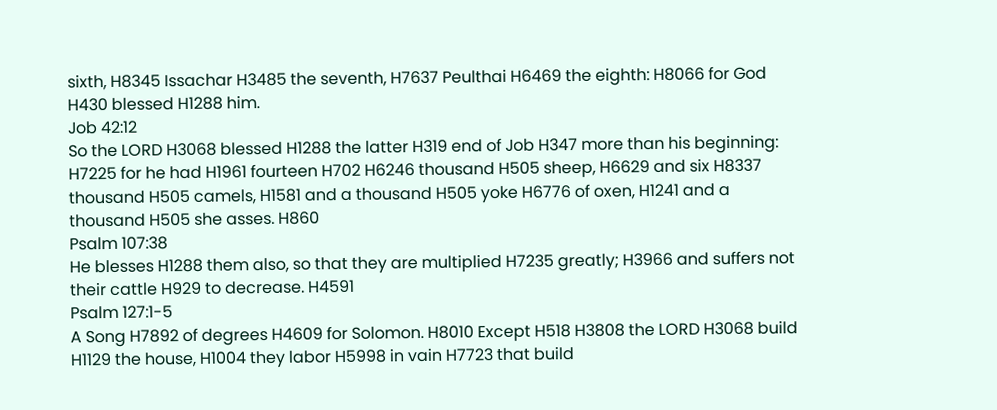sixth, H8345 Issachar H3485 the seventh, H7637 Peulthai H6469 the eighth: H8066 for God H430 blessed H1288 him.
Job 42:12
So the LORD H3068 blessed H1288 the latter H319 end of Job H347 more than his beginning: H7225 for he had H1961 fourteen H702 H6246 thousand H505 sheep, H6629 and six H8337 thousand H505 camels, H1581 and a thousand H505 yoke H6776 of oxen, H1241 and a thousand H505 she asses. H860
Psalm 107:38
He blesses H1288 them also, so that they are multiplied H7235 greatly; H3966 and suffers not their cattle H929 to decrease. H4591
Psalm 127:1-5
A Song H7892 of degrees H4609 for Solomon. H8010 Except H518 H3808 the LORD H3068 build H1129 the house, H1004 they labor H5998 in vain H7723 that build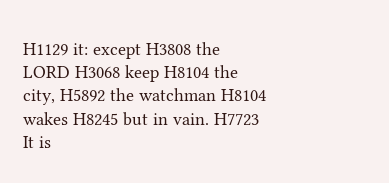H1129 it: except H3808 the LORD H3068 keep H8104 the city, H5892 the watchman H8104 wakes H8245 but in vain. H7723
It is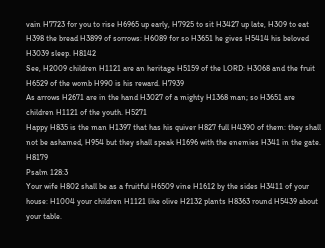vain H7723 for you to rise H6965 up early, H7925 to sit H3427 up late, H309 to eat H398 the bread H3899 of sorrows: H6089 for so H3651 he gives H5414 his beloved H3039 sleep. H8142
See, H2009 children H1121 are an heritage H5159 of the LORD: H3068 and the fruit H6529 of the womb H990 is his reward. H7939
As arrows H2671 are in the hand H3027 of a mighty H1368 man; so H3651 are children H1121 of the youth. H5271
Happy H835 is the man H1397 that has his quiver H827 full H4390 of them: they shall not be ashamed, H954 but they shall speak H1696 with the enemies H341 in the gate. H8179
Psalm 128:3
Your wife H802 shall be as a fruitful H6509 vine H1612 by the sides H3411 of your house: H1004 your children H1121 like olive H2132 plants H8363 round H5439 about your table.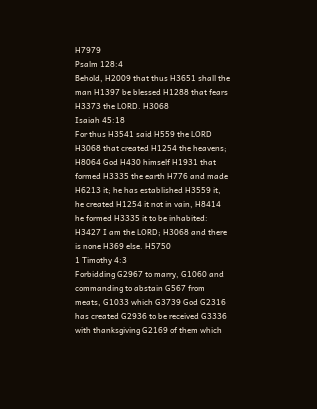H7979
Psalm 128:4
Behold, H2009 that thus H3651 shall the man H1397 be blessed H1288 that fears H3373 the LORD. H3068
Isaiah 45:18
For thus H3541 said H559 the LORD H3068 that created H1254 the heavens; H8064 God H430 himself H1931 that formed H3335 the earth H776 and made H6213 it; he has established H3559 it, he created H1254 it not in vain, H8414 he formed H3335 it to be inhabited: H3427 I am the LORD; H3068 and there is none H369 else. H5750
1 Timothy 4:3
Forbidding G2967 to marry, G1060 and commanding to abstain G567 from meats, G1033 which G3739 God G2316 has created G2936 to be received G3336 with thanksgiving G2169 of them which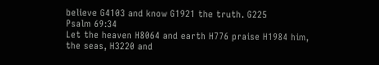believe G4103 and know G1921 the truth. G225
Psalm 69:34
Let the heaven H8064 and earth H776 praise H1984 him, the seas, H3220 and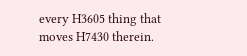every H3605 thing that moves H7430 therein.